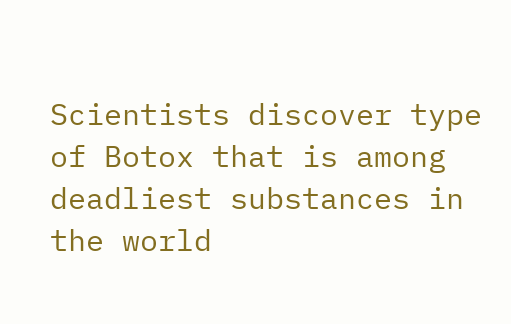Scientists discover type of Botox that is among deadliest substances in the world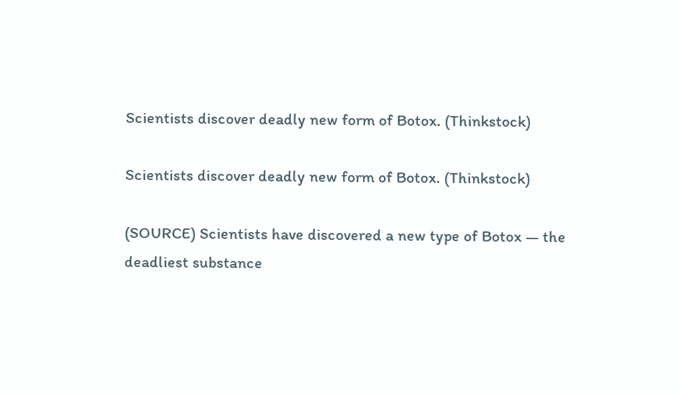Scientists discover deadly new form of Botox. (Thinkstock)

Scientists discover deadly new form of Botox. (Thinkstock)

(SOURCE) Scientists have discovered a new type of Botox — the deadliest substance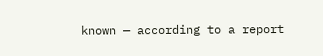known — according to a report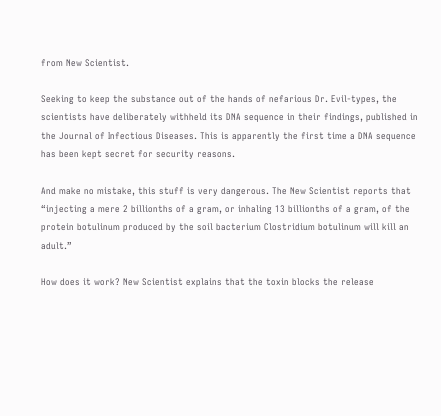from New Scientist.

Seeking to keep the substance out of the hands of nefarious Dr. Evil-types, the scientists have deliberately withheld its DNA sequence in their findings, published in the Journal of Infectious Diseases. This is apparently the first time a DNA sequence has been kept secret for security reasons.

And make no mistake, this stuff is very dangerous. The New Scientist reports that “injecting a mere 2 billionths of a gram, or inhaling 13 billionths of a gram, of the protein botulinum produced by the soil bacterium Clostridium botulinum will kill an adult.”

How does it work? New Scientist explains that the toxin blocks the release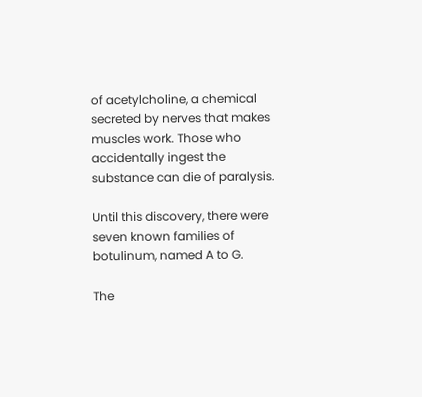of acetylcholine, a chemical secreted by nerves that makes muscles work. Those who accidentally ingest the substance can die of paralysis.

Until this discovery, there were seven known families of botulinum, named A to G.

The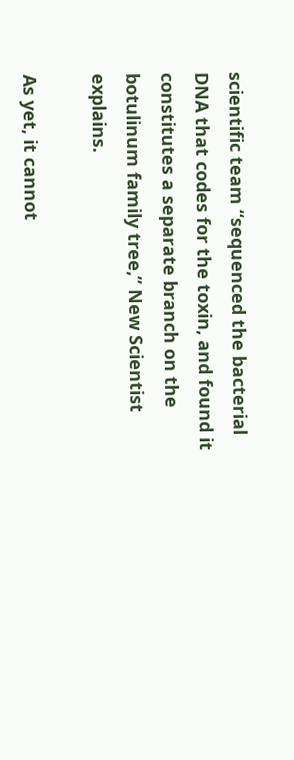scientific team “sequenced the bacterial DNA that codes for the toxin, and found it constitutes a separate branch on the botulinum family tree,” New Scientist explains.

As yet, it cannot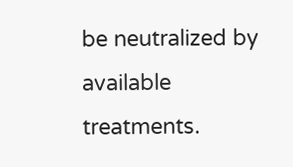be neutralized by available treatments.